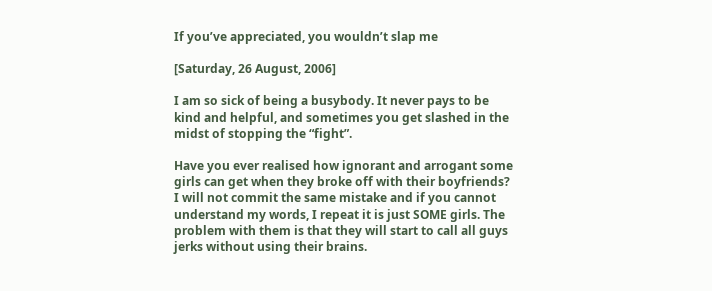If you’ve appreciated, you wouldn’t slap me

[Saturday, 26 August, 2006]

I am so sick of being a busybody. It never pays to be kind and helpful, and sometimes you get slashed in the midst of stopping the “fight”.

Have you ever realised how ignorant and arrogant some girls can get when they broke off with their boyfriends? I will not commit the same mistake and if you cannot understand my words, I repeat it is just SOME girls. The problem with them is that they will start to call all guys jerks without using their brains.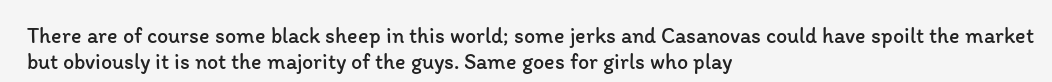There are of course some black sheep in this world; some jerks and Casanovas could have spoilt the market but obviously it is not the majority of the guys. Same goes for girls who play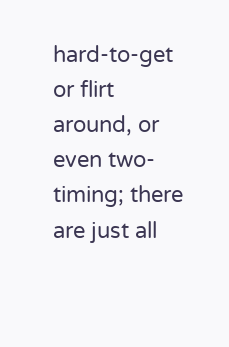hard-to-get or flirt around, or even two-timing; there are just all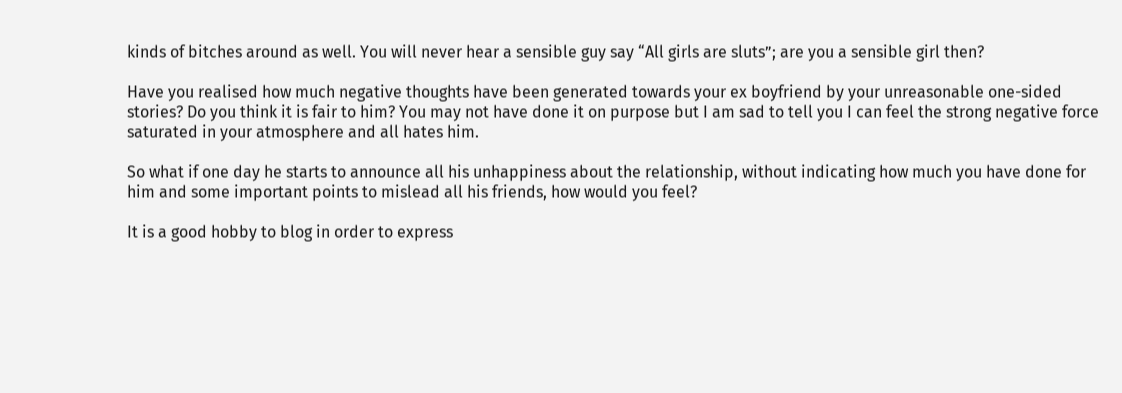kinds of bitches around as well. You will never hear a sensible guy say “All girls are sluts”; are you a sensible girl then?

Have you realised how much negative thoughts have been generated towards your ex boyfriend by your unreasonable one-sided stories? Do you think it is fair to him? You may not have done it on purpose but I am sad to tell you I can feel the strong negative force saturated in your atmosphere and all hates him.

So what if one day he starts to announce all his unhappiness about the relationship, without indicating how much you have done for him and some important points to mislead all his friends, how would you feel?

It is a good hobby to blog in order to express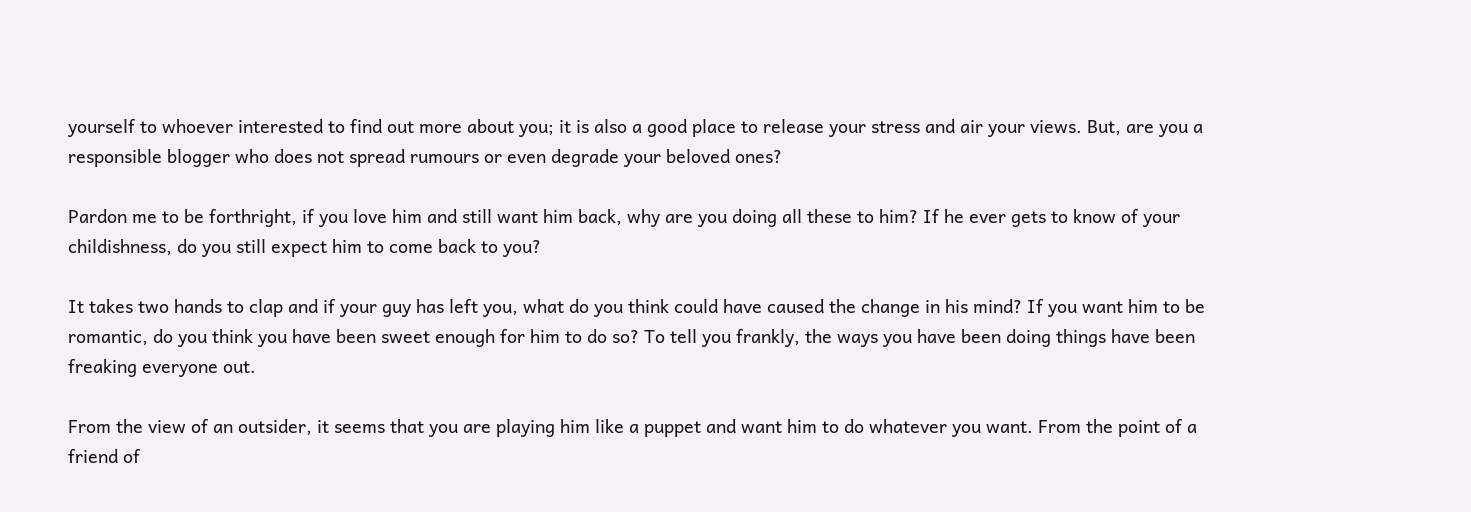yourself to whoever interested to find out more about you; it is also a good place to release your stress and air your views. But, are you a responsible blogger who does not spread rumours or even degrade your beloved ones?

Pardon me to be forthright, if you love him and still want him back, why are you doing all these to him? If he ever gets to know of your childishness, do you still expect him to come back to you?

It takes two hands to clap and if your guy has left you, what do you think could have caused the change in his mind? If you want him to be romantic, do you think you have been sweet enough for him to do so? To tell you frankly, the ways you have been doing things have been freaking everyone out.

From the view of an outsider, it seems that you are playing him like a puppet and want him to do whatever you want. From the point of a friend of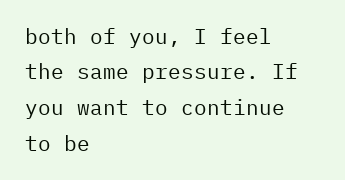both of you, I feel the same pressure. If you want to continue to be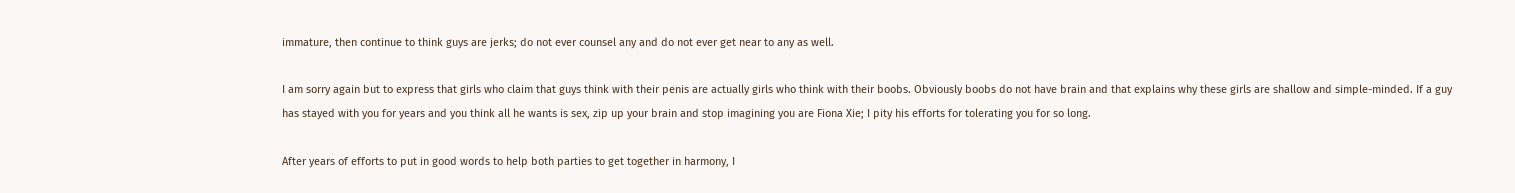immature, then continue to think guys are jerks; do not ever counsel any and do not ever get near to any as well.

I am sorry again but to express that girls who claim that guys think with their penis are actually girls who think with their boobs. Obviously boobs do not have brain and that explains why these girls are shallow and simple-minded. If a guy has stayed with you for years and you think all he wants is sex, zip up your brain and stop imagining you are Fiona Xie; I pity his efforts for tolerating you for so long.

After years of efforts to put in good words to help both parties to get together in harmony, I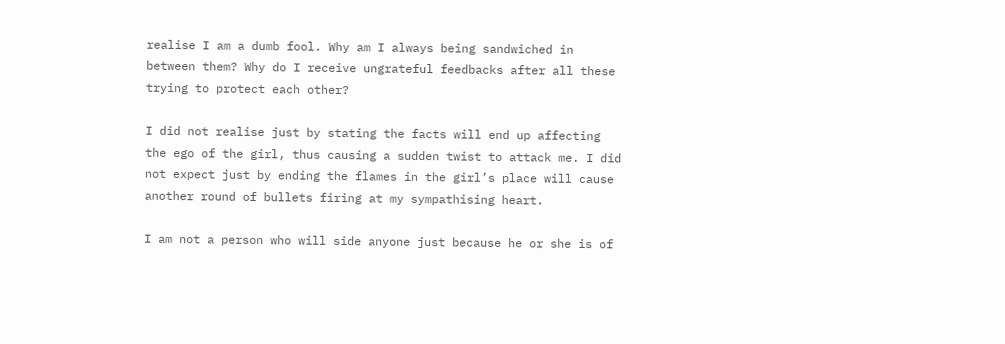realise I am a dumb fool. Why am I always being sandwiched in between them? Why do I receive ungrateful feedbacks after all these trying to protect each other?

I did not realise just by stating the facts will end up affecting the ego of the girl, thus causing a sudden twist to attack me. I did not expect just by ending the flames in the girl’s place will cause another round of bullets firing at my sympathising heart.

I am not a person who will side anyone just because he or she is of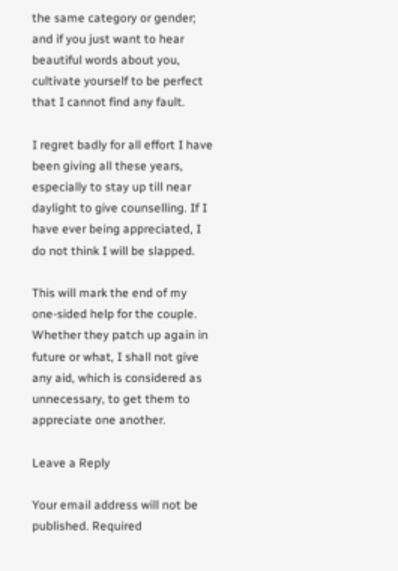the same category or gender; and if you just want to hear beautiful words about you, cultivate yourself to be perfect that I cannot find any fault.

I regret badly for all effort I have been giving all these years, especially to stay up till near daylight to give counselling. If I have ever being appreciated, I do not think I will be slapped.

This will mark the end of my one-sided help for the couple. Whether they patch up again in future or what, I shall not give any aid, which is considered as unnecessary, to get them to appreciate one another.

Leave a Reply

Your email address will not be published. Required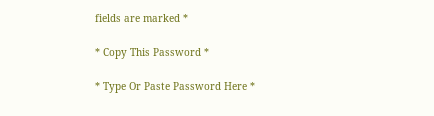fields are marked *

* Copy This Password *

* Type Or Paste Password Here *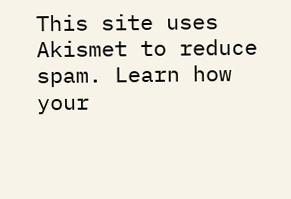This site uses Akismet to reduce spam. Learn how your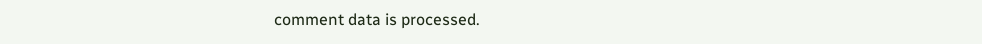comment data is processed.